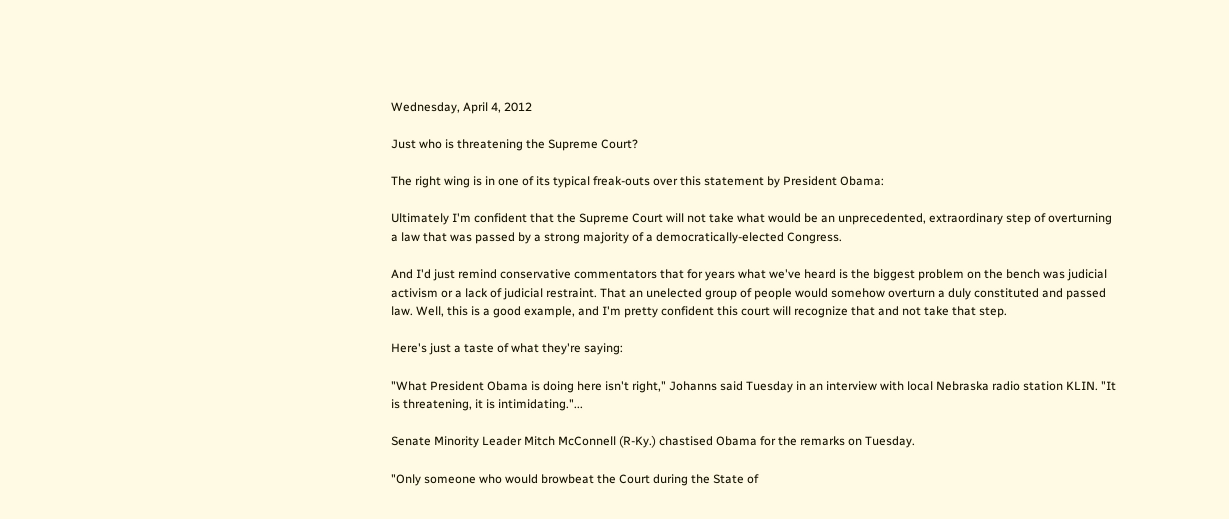Wednesday, April 4, 2012

Just who is threatening the Supreme Court?

The right wing is in one of its typical freak-outs over this statement by President Obama:

Ultimately I'm confident that the Supreme Court will not take what would be an unprecedented, extraordinary step of overturning a law that was passed by a strong majority of a democratically-elected Congress.

And I'd just remind conservative commentators that for years what we've heard is the biggest problem on the bench was judicial activism or a lack of judicial restraint. That an unelected group of people would somehow overturn a duly constituted and passed law. Well, this is a good example, and I'm pretty confident this court will recognize that and not take that step.

Here's just a taste of what they're saying:

"What President Obama is doing here isn't right," Johanns said Tuesday in an interview with local Nebraska radio station KLIN. "It is threatening, it is intimidating."...

Senate Minority Leader Mitch McConnell (R-Ky.) chastised Obama for the remarks on Tuesday.

"Only someone who would browbeat the Court during the State of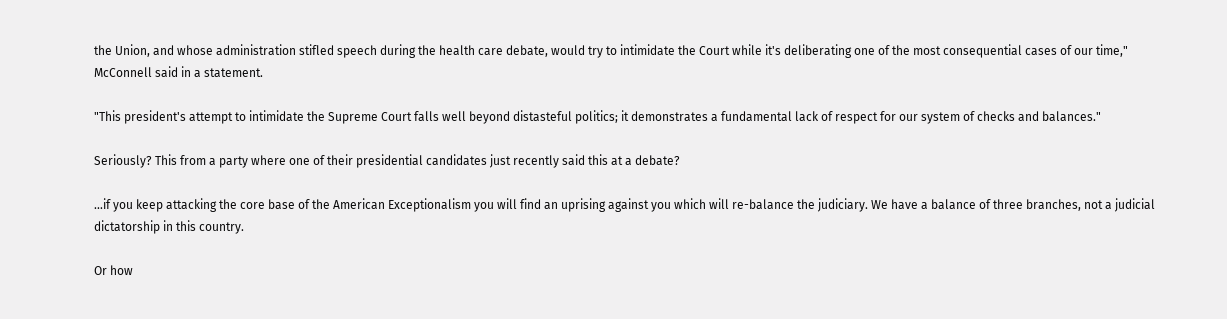the Union, and whose administration stifled speech during the health care debate, would try to intimidate the Court while it's deliberating one of the most consequential cases of our time," McConnell said in a statement.

"This president's attempt to intimidate the Supreme Court falls well beyond distasteful politics; it demonstrates a fundamental lack of respect for our system of checks and balances."

Seriously? This from a party where one of their presidential candidates just recently said this at a debate?

...if you keep attacking the core base of the American Exceptionalism you will find an uprising against you which will re-balance the judiciary. We have a balance of three branches, not a judicial dictatorship in this country.

Or how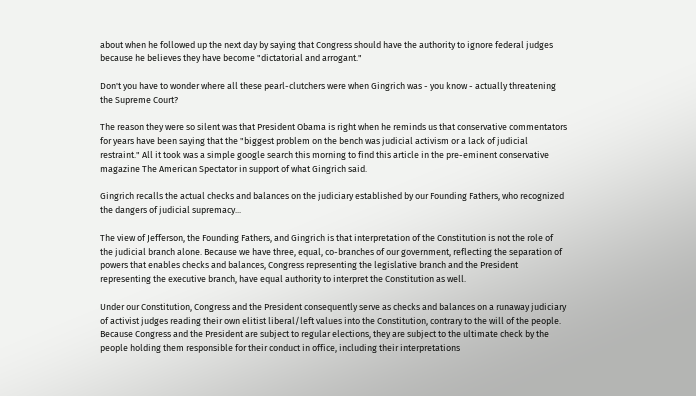about when he followed up the next day by saying that Congress should have the authority to ignore federal judges because he believes they have become "dictatorial and arrogant."

Don't you have to wonder where all these pearl-clutchers were when Gingrich was - you know - actually threatening the Supreme Court?

The reason they were so silent was that President Obama is right when he reminds us that conservative commentators for years have been saying that the "biggest problem on the bench was judicial activism or a lack of judicial restraint." All it took was a simple google search this morning to find this article in the pre-eminent conservative magazine The American Spectator in support of what Gingrich said.

Gingrich recalls the actual checks and balances on the judiciary established by our Founding Fathers, who recognized the dangers of judicial supremacy...

The view of Jefferson, the Founding Fathers, and Gingrich is that interpretation of the Constitution is not the role of the judicial branch alone. Because we have three, equal, co-branches of our government, reflecting the separation of powers that enables checks and balances, Congress representing the legislative branch and the President representing the executive branch, have equal authority to interpret the Constitution as well.

Under our Constitution, Congress and the President consequently serve as checks and balances on a runaway judiciary of activist judges reading their own elitist liberal/left values into the Constitution, contrary to the will of the people. Because Congress and the President are subject to regular elections, they are subject to the ultimate check by the people holding them responsible for their conduct in office, including their interpretations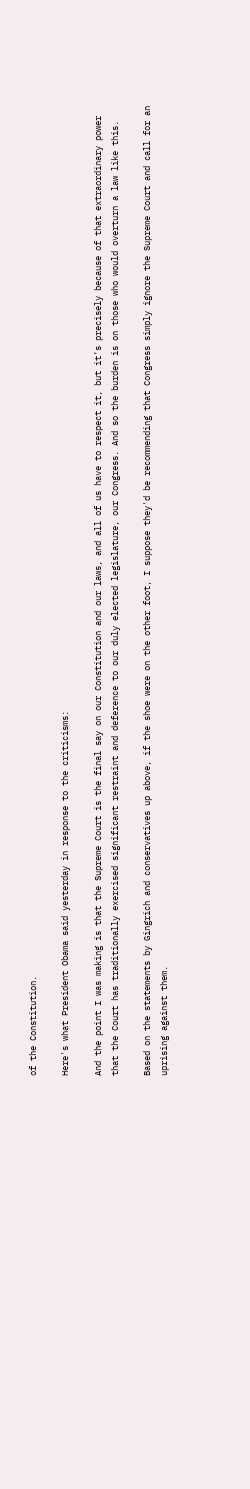of the Constitution.

Here's what President Obama said yesterday in response to the criticisms:

And the point I was making is that the Supreme Court is the final say on our Constitution and our laws, and all of us have to respect it, but it’s precisely because of that extraordinary power that the Court has traditionally exercised significant restraint and deference to our duly elected legislature, our Congress. And so the burden is on those who would overturn a law like this.

Based on the statements by Gingrich and conservatives up above, if the shoe were on the other foot, I suppose they'd be recommending that Congress simply ignore the Supreme Court and call for an uprising against them.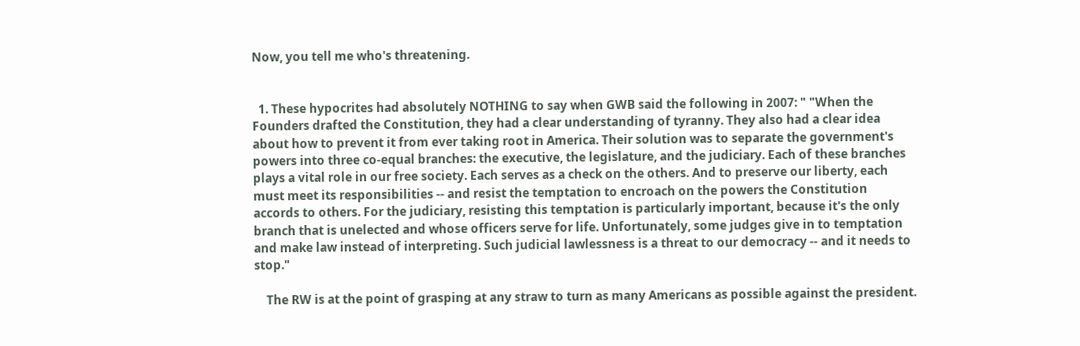Now, you tell me who's threatening.


  1. These hypocrites had absolutely NOTHING to say when GWB said the following in 2007: " "When the Founders drafted the Constitution, they had a clear understanding of tyranny. They also had a clear idea about how to prevent it from ever taking root in America. Their solution was to separate the government's powers into three co-equal branches: the executive, the legislature, and the judiciary. Each of these branches plays a vital role in our free society. Each serves as a check on the others. And to preserve our liberty, each must meet its responsibilities -- and resist the temptation to encroach on the powers the Constitution accords to others. For the judiciary, resisting this temptation is particularly important, because it's the only branch that is unelected and whose officers serve for life. Unfortunately, some judges give in to temptation and make law instead of interpreting. Such judicial lawlessness is a threat to our democracy -- and it needs to stop."

    The RW is at the point of grasping at any straw to turn as many Americans as possible against the president.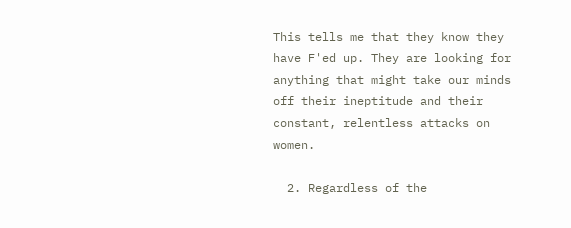This tells me that they know they have F'ed up. They are looking for anything that might take our minds off their ineptitude and their constant, relentless attacks on women.

  2. Regardless of the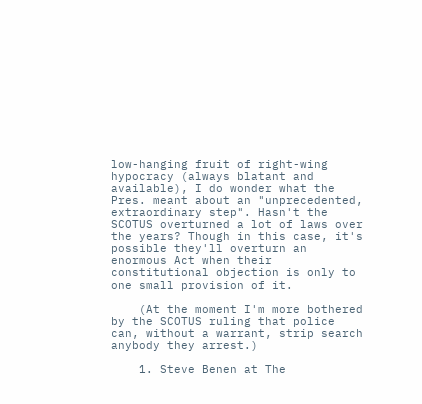low-hanging fruit of right-wing hypocracy (always blatant and available), I do wonder what the Pres. meant about an "unprecedented, extraordinary step". Hasn't the SCOTUS overturned a lot of laws over the years? Though in this case, it's possible they'll overturn an enormous Act when their constitutional objection is only to one small provision of it.

    (At the moment I'm more bothered by the SCOTUS ruling that police can, without a warrant, strip search anybody they arrest.)

    1. Steve Benen at The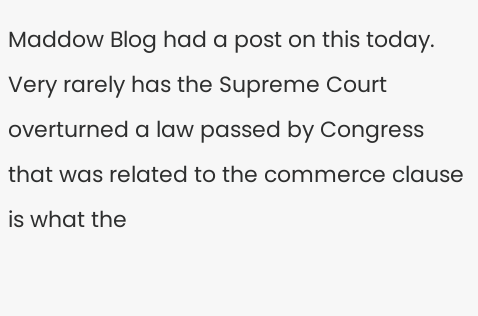Maddow Blog had a post on this today. Very rarely has the Supreme Court overturned a law passed by Congress that was related to the commerce clause is what the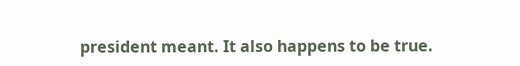president meant. It also happens to be true.